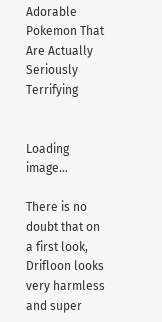Adorable Pokemon That Are Actually Seriously Terrifying


Loading image...

There is no doubt that on a first look, Drifloon looks very harmless and super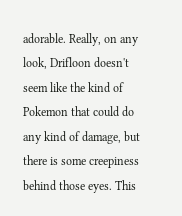adorable. Really, on any look, Drifloon doesn't seem like the kind of Pokemon that could do any kind of damage, but there is some creepiness behind those eyes. This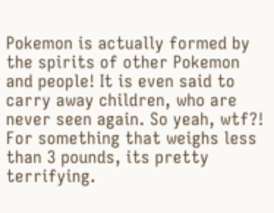Pokemon is actually formed by the spirits of other Pokemon and people! It is even said to carry away children, who are never seen again. So yeah, wtf?! For something that weighs less than 3 pounds, its pretty terrifying.